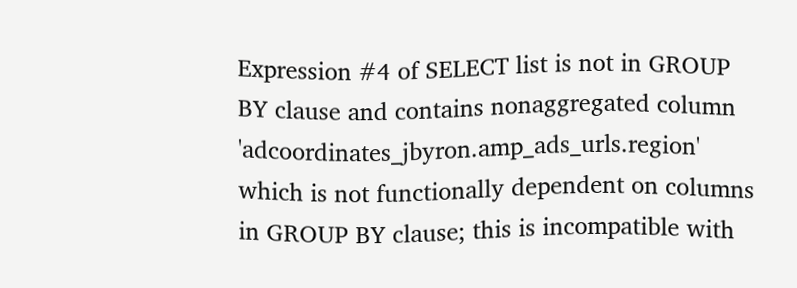Expression #4 of SELECT list is not in GROUP BY clause and contains nonaggregated column 'adcoordinates_jbyron.amp_ads_urls.region' which is not functionally dependent on columns in GROUP BY clause; this is incompatible with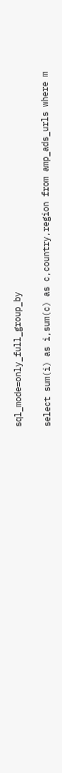sql_mode=only_full_group_by

select sum(i) as i,sum(c) as c,country,region from amp_ads_urls where m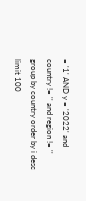= '1' AND y = '2022' and country != '' and region != '' group by country order by i desc limit 100